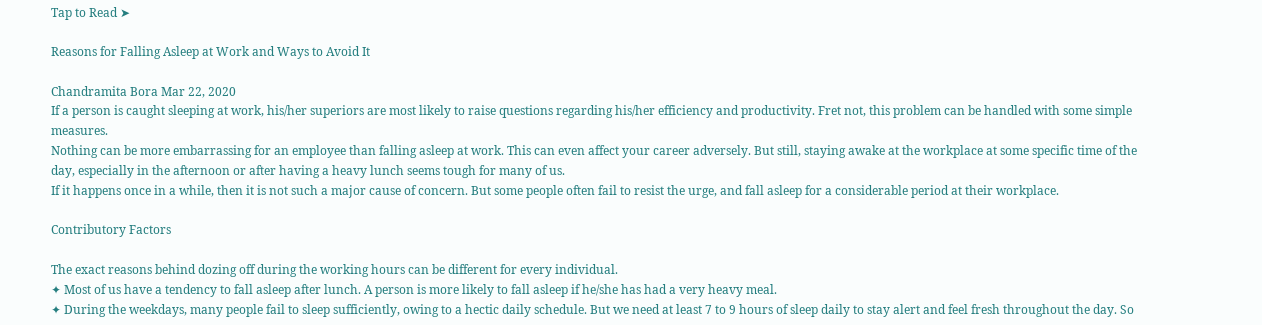Tap to Read ➤

Reasons for Falling Asleep at Work and Ways to Avoid It

Chandramita Bora Mar 22, 2020
If a person is caught sleeping at work, his/her superiors are most likely to raise questions regarding his/her efficiency and productivity. Fret not, this problem can be handled with some simple measures.
Nothing can be more embarrassing for an employee than falling asleep at work. This can even affect your career adversely. But still, staying awake at the workplace at some specific time of the day, especially in the afternoon or after having a heavy lunch seems tough for many of us.
If it happens once in a while, then it is not such a major cause of concern. But some people often fail to resist the urge, and fall asleep for a considerable period at their workplace.

Contributory Factors

The exact reasons behind dozing off during the working hours can be different for every individual.
✦ Most of us have a tendency to fall asleep after lunch. A person is more likely to fall asleep if he/she has had a very heavy meal.
✦ During the weekdays, many people fail to sleep sufficiently, owing to a hectic daily schedule. But we need at least 7 to 9 hours of sleep daily to stay alert and feel fresh throughout the day. So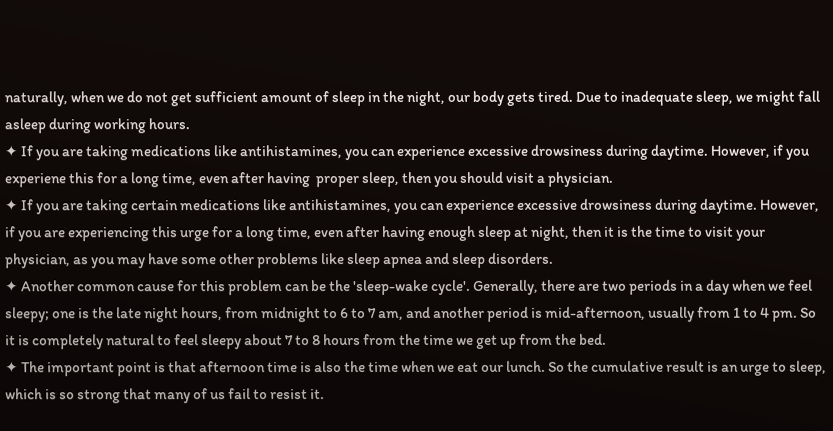naturally, when we do not get sufficient amount of sleep in the night, our body gets tired. Due to inadequate sleep, we might fall asleep during working hours.
✦ If you are taking medications like antihistamines, you can experience excessive drowsiness during daytime. However, if you experiene this for a long time, even after having  proper sleep, then you should visit a physician.
✦ If you are taking certain medications like antihistamines, you can experience excessive drowsiness during daytime. However, if you are experiencing this urge for a long time, even after having enough sleep at night, then it is the time to visit your physician, as you may have some other problems like sleep apnea and sleep disorders.
✦ Another common cause for this problem can be the 'sleep-wake cycle'. Generally, there are two periods in a day when we feel sleepy; one is the late night hours, from midnight to 6 to 7 am, and another period is mid-afternoon, usually from 1 to 4 pm. So it is completely natural to feel sleepy about 7 to 8 hours from the time we get up from the bed.
✦ The important point is that afternoon time is also the time when we eat our lunch. So the cumulative result is an urge to sleep, which is so strong that many of us fail to resist it.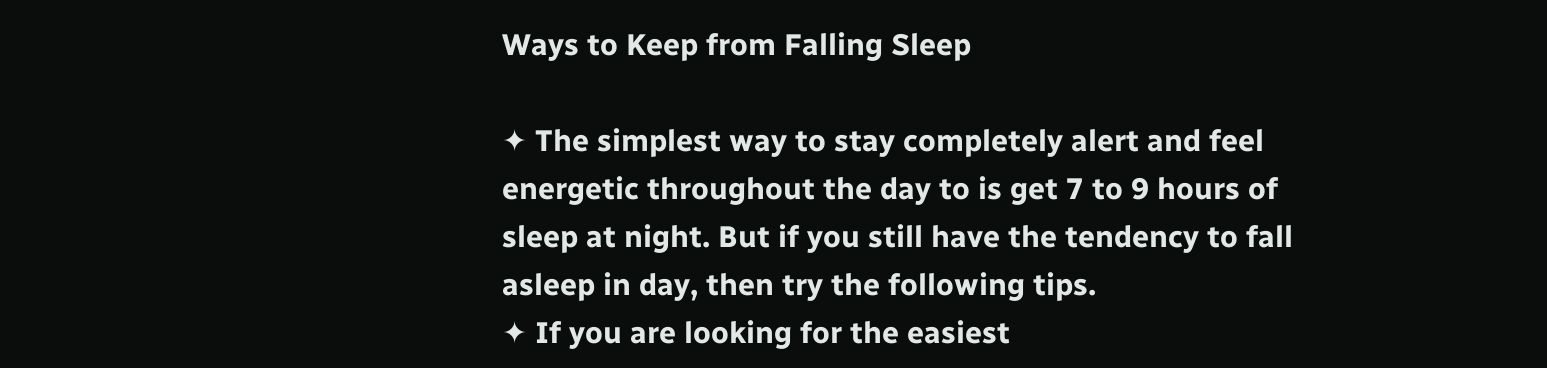Ways to Keep from Falling Sleep

✦ The simplest way to stay completely alert and feel energetic throughout the day to is get 7 to 9 hours of sleep at night. But if you still have the tendency to fall asleep in day, then try the following tips.
✦ If you are looking for the easiest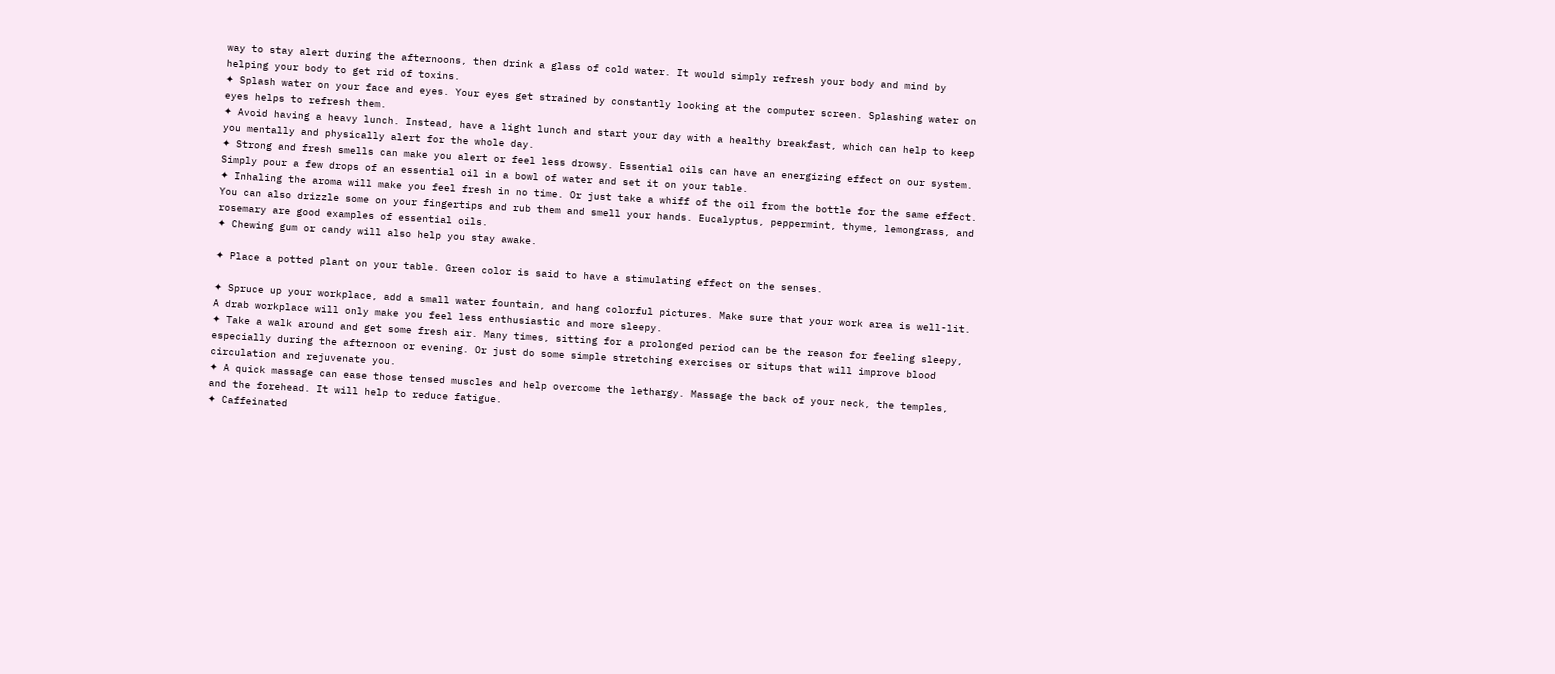way to stay alert during the afternoons, then drink a glass of cold water. It would simply refresh your body and mind by helping your body to get rid of toxins.
✦ Splash water on your face and eyes. Your eyes get strained by constantly looking at the computer screen. Splashing water on eyes helps to refresh them.
✦ Avoid having a heavy lunch. Instead, have a light lunch and start your day with a healthy breakfast, which can help to keep you mentally and physically alert for the whole day.
✦ Strong and fresh smells can make you alert or feel less drowsy. Essential oils can have an energizing effect on our system. Simply pour a few drops of an essential oil in a bowl of water and set it on your table.
✦ Inhaling the aroma will make you feel fresh in no time. Or just take a whiff of the oil from the bottle for the same effect. You can also drizzle some on your fingertips and rub them and smell your hands. Eucalyptus, peppermint, thyme, lemongrass, and rosemary are good examples of essential oils.
✦ Chewing gum or candy will also help you stay awake.

✦ Place a potted plant on your table. Green color is said to have a stimulating effect on the senses.

✦ Spruce up your workplace, add a small water fountain, and hang colorful pictures. Make sure that your work area is well-lit. A drab workplace will only make you feel less enthusiastic and more sleepy.
✦ Take a walk around and get some fresh air. Many times, sitting for a prolonged period can be the reason for feeling sleepy, especially during the afternoon or evening. Or just do some simple stretching exercises or situps that will improve blood circulation and rejuvenate you.
✦ A quick massage can ease those tensed muscles and help overcome the lethargy. Massage the back of your neck, the temples, and the forehead. It will help to reduce fatigue.
✦ Caffeinated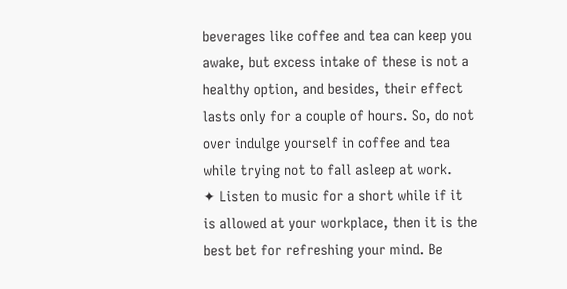beverages like coffee and tea can keep you awake, but excess intake of these is not a healthy option, and besides, their effect lasts only for a couple of hours. So, do not over indulge yourself in coffee and tea while trying not to fall asleep at work.
✦ Listen to music for a short while if it is allowed at your workplace, then it is the best bet for refreshing your mind. Be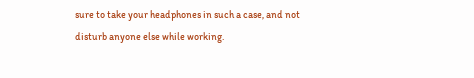sure to take your headphones in such a case, and not disturb anyone else while working.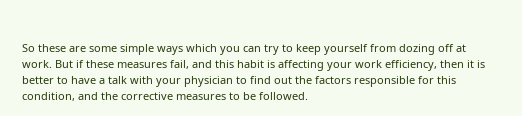So these are some simple ways which you can try to keep yourself from dozing off at work. But if these measures fail, and this habit is affecting your work efficiency, then it is better to have a talk with your physician to find out the factors responsible for this condition, and the corrective measures to be followed.